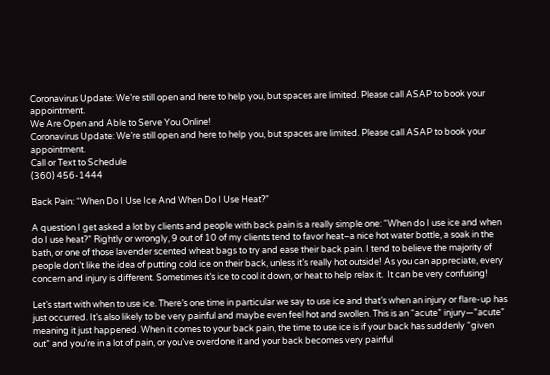Coronavirus Update: We’re still open and here to help you, but spaces are limited. Please call ASAP to book your appointment.
We Are Open and Able to Serve You Online!
Coronavirus Update: We’re still open and here to help you, but spaces are limited. Please call ASAP to book your appointment.
Call or Text to Schedule
(360) 456-1444

Back Pain: “When Do I Use Ice And When Do I Use Heat?”

A question I get asked a lot by clients and people with back pain is a really simple one: “When do I use ice and when do I use heat?” Rightly or wrongly, 9 out of 10 of my clients tend to favor heat–a nice hot water bottle, a soak in the bath, or one of those lavender scented wheat bags to try and ease their back pain. I tend to believe the majority of people don’t like the idea of putting cold ice on their back, unless it’s really hot outside! As you can appreciate, every concern and injury is different. Sometimes it’s ice to cool it down, or heat to help relax it.  It can be very confusing!

Let’s start with when to use ice. There’s one time in particular we say to use ice and that’s when an injury or flare-up has just occurred. It’s also likely to be very painful and maybe even feel hot and swollen. This is an “acute” injury—”acute” meaning it just happened. When it comes to your back pain, the time to use ice is if your back has suddenly “given out” and you’re in a lot of pain, or you’ve overdone it and your back becomes very painful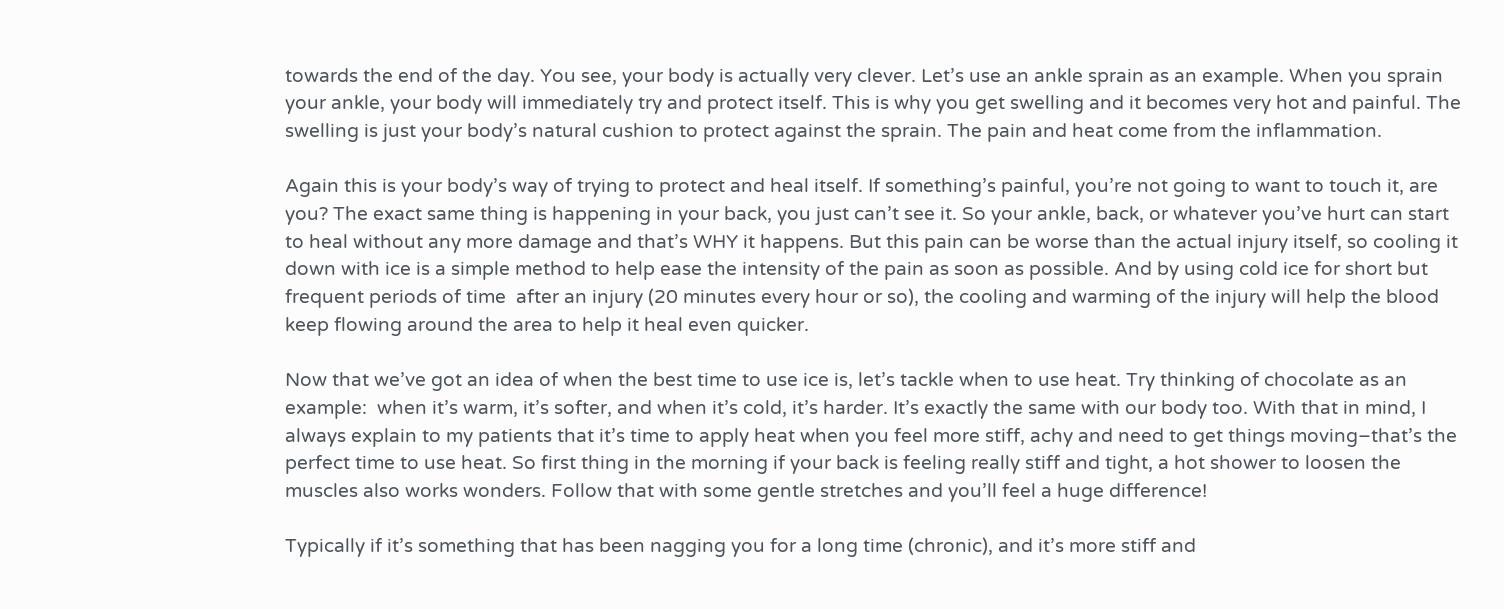towards the end of the day. You see, your body is actually very clever. Let’s use an ankle sprain as an example. When you sprain your ankle, your body will immediately try and protect itself. This is why you get swelling and it becomes very hot and painful. The swelling is just your body’s natural cushion to protect against the sprain. The pain and heat come from the inflammation.

Again this is your body’s way of trying to protect and heal itself. If something’s painful, you’re not going to want to touch it, are you? The exact same thing is happening in your back, you just can’t see it. So your ankle, back, or whatever you’ve hurt can start to heal without any more damage and that’s WHY it happens. But this pain can be worse than the actual injury itself, so cooling it down with ice is a simple method to help ease the intensity of the pain as soon as possible. And by using cold ice for short but frequent periods of time  after an injury (20 minutes every hour or so), the cooling and warming of the injury will help the blood keep flowing around the area to help it heal even quicker.

Now that we’ve got an idea of when the best time to use ice is, let’s tackle when to use heat. Try thinking of chocolate as an example:  when it’s warm, it’s softer, and when it’s cold, it’s harder. It’s exactly the same with our body too. With that in mind, I always explain to my patients that it’s time to apply heat when you feel more stiff, achy and need to get things moving–that’s the perfect time to use heat. So first thing in the morning if your back is feeling really stiff and tight, a hot shower to loosen the muscles also works wonders. Follow that with some gentle stretches and you’ll feel a huge difference!

Typically if it’s something that has been nagging you for a long time (chronic), and it’s more stiff and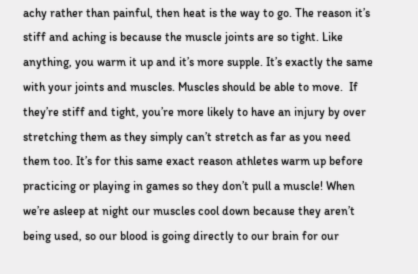achy rather than painful, then heat is the way to go. The reason it’s stiff and aching is because the muscle joints are so tight. Like anything, you warm it up and it’s more supple. It’s exactly the same with your joints and muscles. Muscles should be able to move.  If they’re stiff and tight, you’re more likely to have an injury by over stretching them as they simply can’t stretch as far as you need them too. It’s for this same exact reason athletes warm up before practicing or playing in games so they don’t pull a muscle! When we’re asleep at night our muscles cool down because they aren’t being used, so our blood is going directly to our brain for our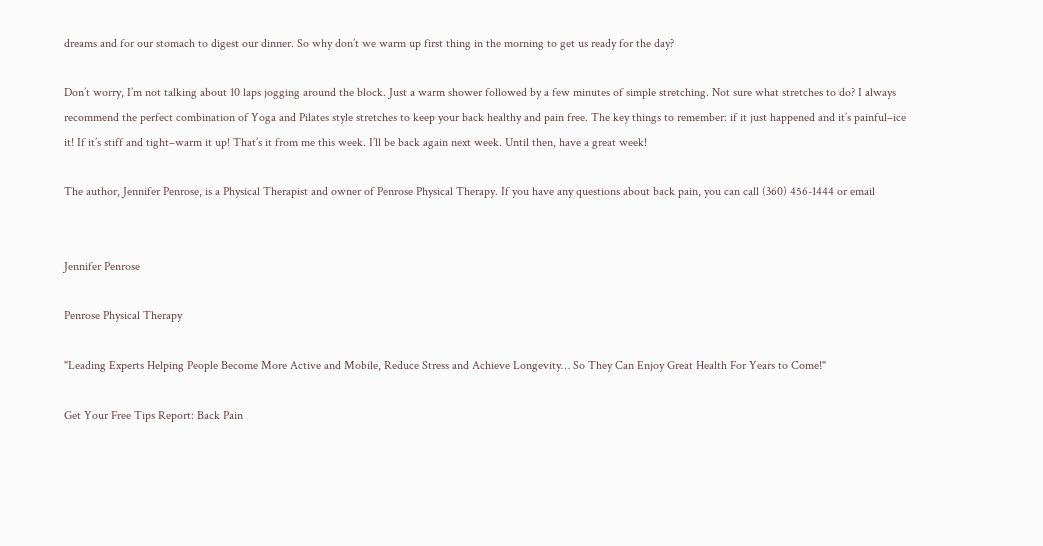dreams and for our stomach to digest our dinner. So why don’t we warm up first thing in the morning to get us ready for the day?

Don’t worry, I’m not talking about 10 laps jogging around the block. Just a warm shower followed by a few minutes of simple stretching. Not sure what stretches to do? I always recommend the perfect combination of Yoga and Pilates style stretches to keep your back healthy and pain free. The key things to remember: if it just happened and it’s painful–ice it! If it’s stiff and tight–warm it up! That’s it from me this week. I’ll be back again next week. Until then, have a great week!

The author, Jennifer Penrose, is a Physical Therapist and owner of Penrose Physical Therapy. If you have any questions about back pain, you can call (360) 456-1444 or email


Jennifer Penrose

Penrose Physical Therapy

"Leading Experts Helping People Become More Active and Mobile, Reduce Stress and Achieve Longevity… So They Can Enjoy Great Health For Years to Come!"

Get Your Free Tips Report: Back Pain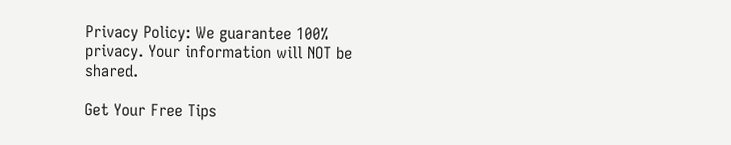Privacy Policy: We guarantee 100% privacy. Your information will NOT be shared.

Get Your Free Tips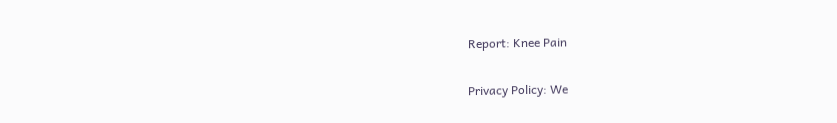Report: Knee Pain

Privacy Policy: We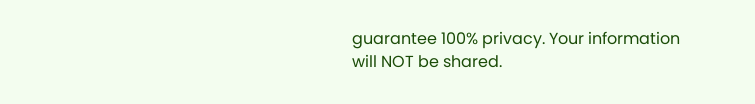guarantee 100% privacy. Your information will NOT be shared.